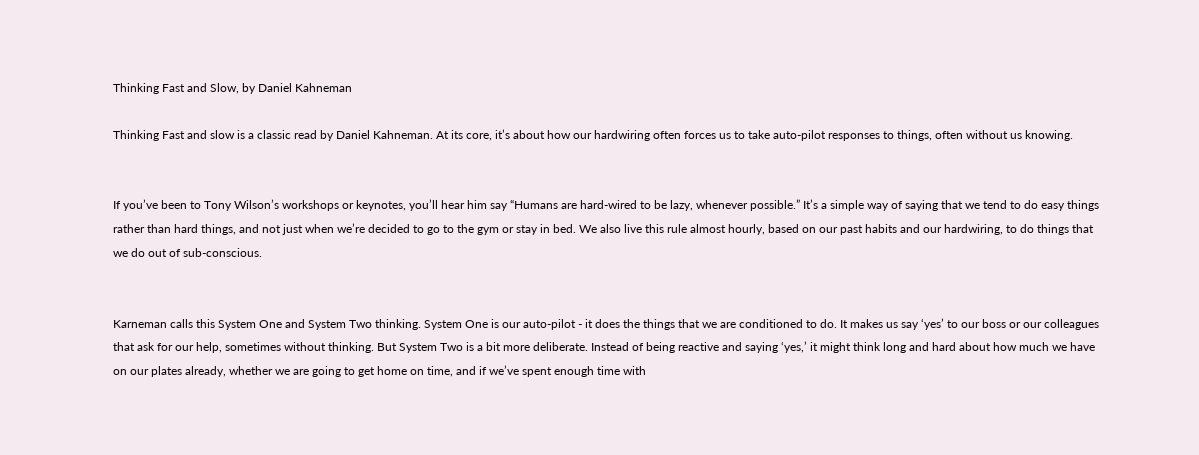Thinking Fast and Slow, by Daniel Kahneman

Thinking Fast and slow is a classic read by Daniel Kahneman. At its core, it’s about how our hardwiring often forces us to take auto-pilot responses to things, often without us knowing.


If you’ve been to Tony Wilson’s workshops or keynotes, you’ll hear him say “Humans are hard-wired to be lazy, whenever possible.” It’s a simple way of saying that we tend to do easy things rather than hard things, and not just when we’re decided to go to the gym or stay in bed. We also live this rule almost hourly, based on our past habits and our hardwiring, to do things that we do out of sub-conscious.


Karneman calls this System One and System Two thinking. System One is our auto-pilot - it does the things that we are conditioned to do. It makes us say ‘yes’ to our boss or our colleagues that ask for our help, sometimes without thinking. But System Two is a bit more deliberate. Instead of being reactive and saying ‘yes,’ it might think long and hard about how much we have on our plates already, whether we are going to get home on time, and if we’ve spent enough time with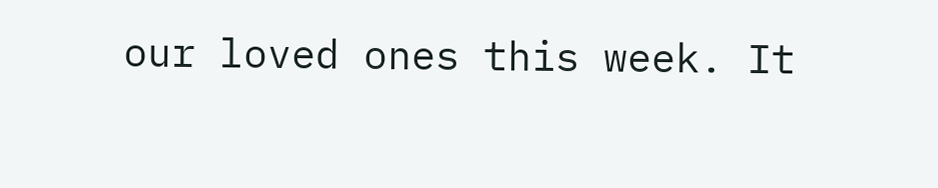our loved ones this week. It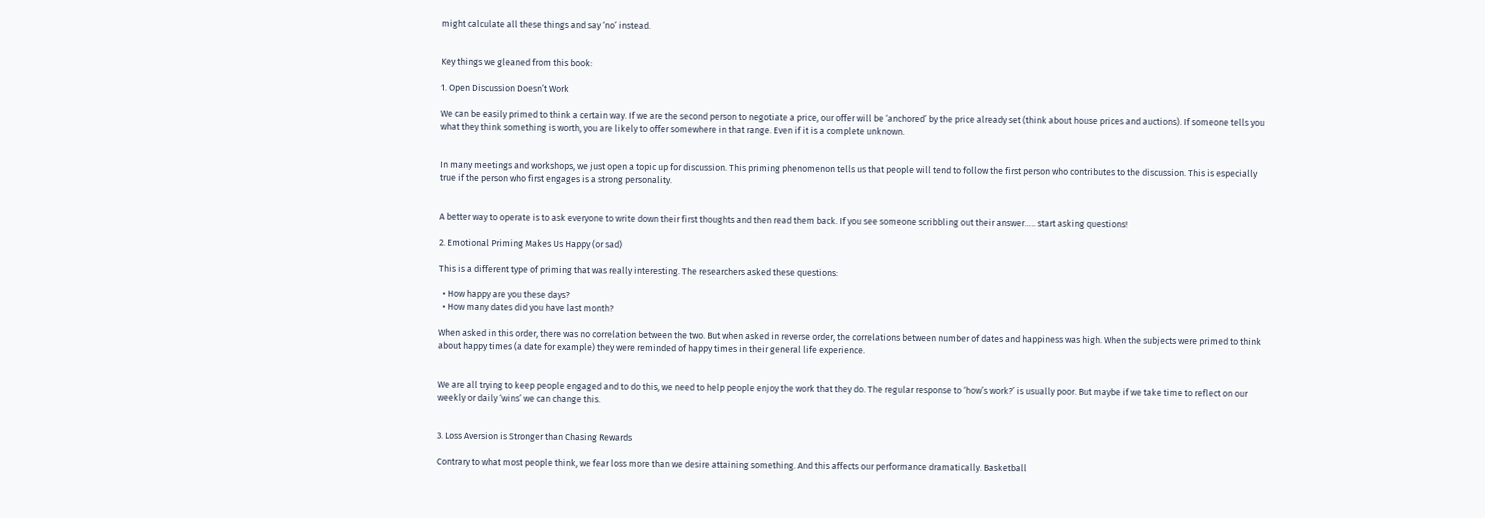might calculate all these things and say ‘no’ instead.


Key things we gleaned from this book:

1. Open Discussion Doesn’t Work

We can be easily primed to think a certain way. If we are the second person to negotiate a price, our offer will be ‘anchored’ by the price already set (think about house prices and auctions). If someone tells you what they think something is worth, you are likely to offer somewhere in that range. Even if it is a complete unknown.


In many meetings and workshops, we just open a topic up for discussion. This priming phenomenon tells us that people will tend to follow the first person who contributes to the discussion. This is especially true if the person who first engages is a strong personality.


A better way to operate is to ask everyone to write down their first thoughts and then read them back. If you see someone scribbling out their answer….. start asking questions!

2. Emotional Priming Makes Us Happy (or sad)

This is a different type of priming that was really interesting. The researchers asked these questions:

  • How happy are you these days?
  • How many dates did you have last month?

When asked in this order, there was no correlation between the two. But when asked in reverse order, the correlations between number of dates and happiness was high. When the subjects were primed to think about happy times (a date for example) they were reminded of happy times in their general life experience.


We are all trying to keep people engaged and to do this, we need to help people enjoy the work that they do. The regular response to ‘how’s work?’ is usually poor. But maybe if we take time to reflect on our weekly or daily ‘wins’ we can change this.


3. Loss Aversion is Stronger than Chasing Rewards

Contrary to what most people think, we fear loss more than we desire attaining something. And this affects our performance dramatically. Basketball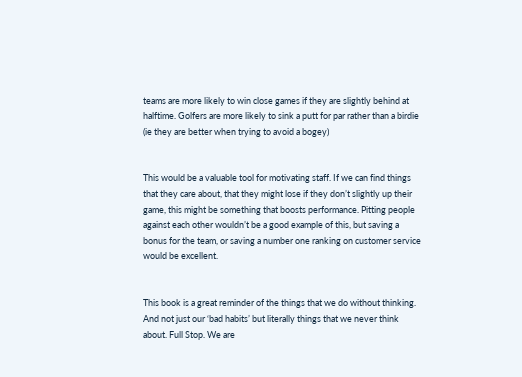teams are more likely to win close games if they are slightly behind at halftime. Golfers are more likely to sink a putt for par rather than a birdie (ie they are better when trying to avoid a bogey)


This would be a valuable tool for motivating staff. If we can find things that they care about, that they might lose if they don’t slightly up their game, this might be something that boosts performance. Pitting people against each other wouldn’t be a good example of this, but saving a bonus for the team, or saving a number one ranking on customer service would be excellent.


This book is a great reminder of the things that we do without thinking. And not just our ‘bad habits’ but literally things that we never think about. Full Stop. We are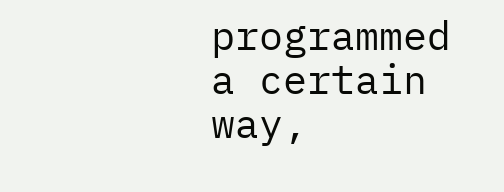programmed a certain way,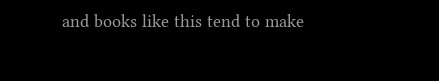and books like this tend to make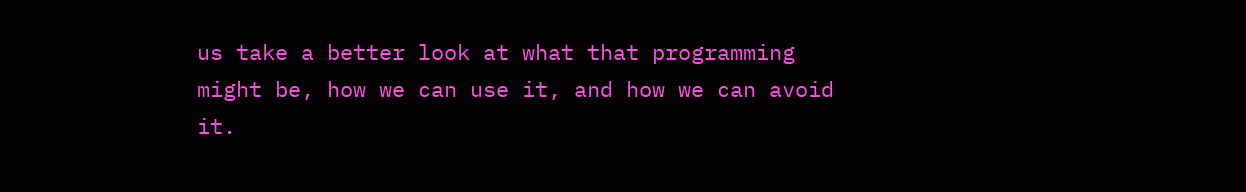us take a better look at what that programming might be, how we can use it, and how we can avoid it.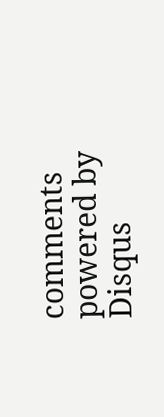comments powered by Disqus